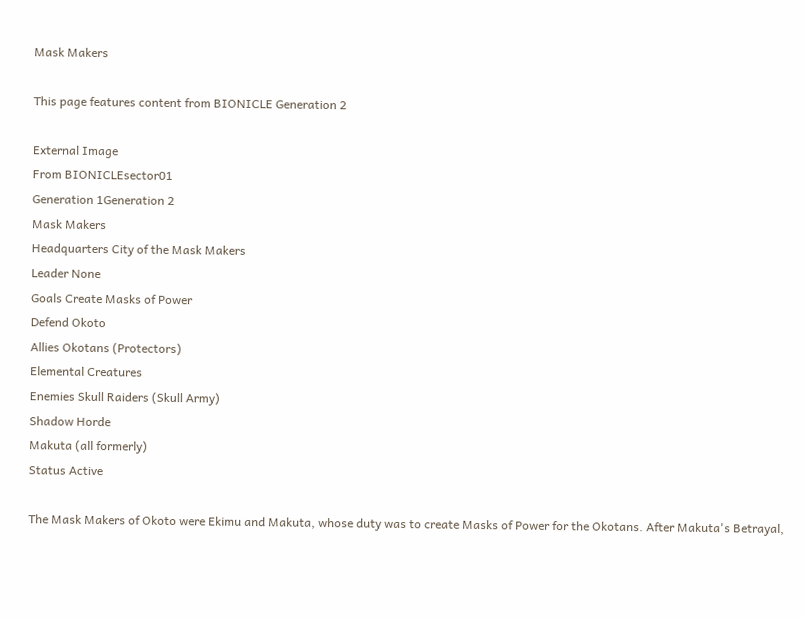Mask Makers

This page features content from BIONICLE Generation 2

External Image
From BIONICLEsector01
Generation 1Generation 2
Mask Makers
Headquarters City of the Mask Makers
Leader None
Goals Create Masks of Power
Defend Okoto
Allies Okotans (Protectors)
Elemental Creatures
Enemies Skull Raiders (Skull Army)
Shadow Horde
Makuta (all formerly)
Status Active

The Mask Makers of Okoto were Ekimu and Makuta, whose duty was to create Masks of Power for the Okotans. After Makuta's Betrayal,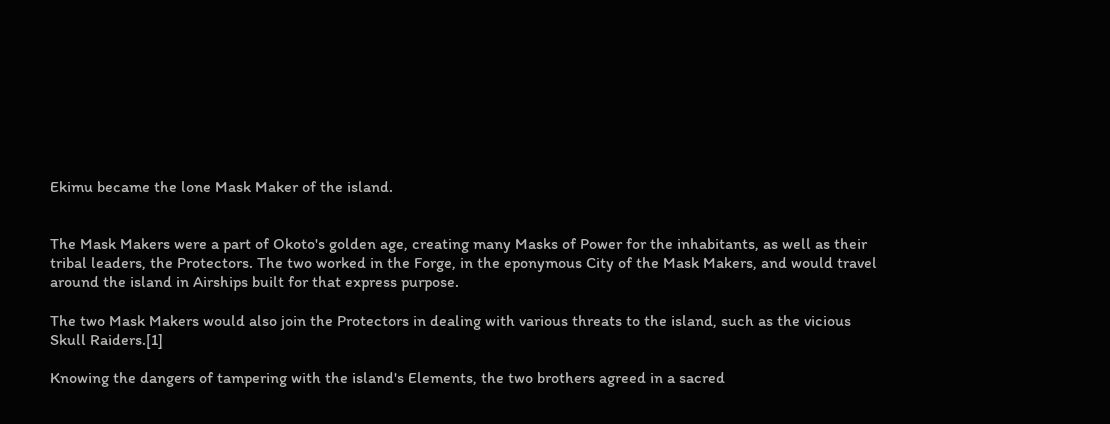Ekimu became the lone Mask Maker of the island.


The Mask Makers were a part of Okoto's golden age, creating many Masks of Power for the inhabitants, as well as their tribal leaders, the Protectors. The two worked in the Forge, in the eponymous City of the Mask Makers, and would travel around the island in Airships built for that express purpose.

The two Mask Makers would also join the Protectors in dealing with various threats to the island, such as the vicious Skull Raiders.[1]

Knowing the dangers of tampering with the island's Elements, the two brothers agreed in a sacred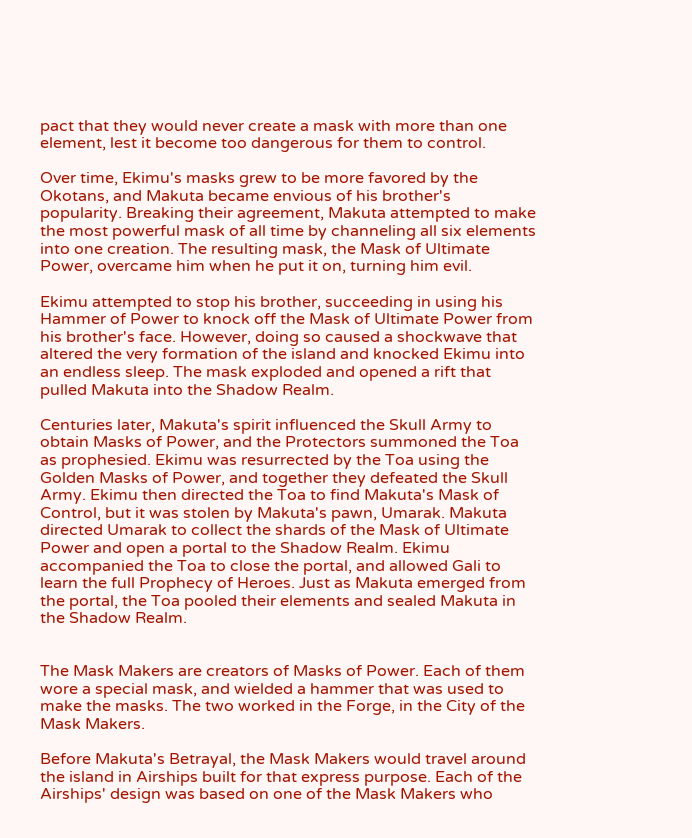pact that they would never create a mask with more than one element, lest it become too dangerous for them to control.

Over time, Ekimu's masks grew to be more favored by the Okotans, and Makuta became envious of his brother's popularity. Breaking their agreement, Makuta attempted to make the most powerful mask of all time by channeling all six elements into one creation. The resulting mask, the Mask of Ultimate Power, overcame him when he put it on, turning him evil.

Ekimu attempted to stop his brother, succeeding in using his Hammer of Power to knock off the Mask of Ultimate Power from his brother's face. However, doing so caused a shockwave that altered the very formation of the island and knocked Ekimu into an endless sleep. The mask exploded and opened a rift that pulled Makuta into the Shadow Realm.

Centuries later, Makuta's spirit influenced the Skull Army to obtain Masks of Power, and the Protectors summoned the Toa as prophesied. Ekimu was resurrected by the Toa using the Golden Masks of Power, and together they defeated the Skull Army. Ekimu then directed the Toa to find Makuta's Mask of Control, but it was stolen by Makuta's pawn, Umarak. Makuta directed Umarak to collect the shards of the Mask of Ultimate Power and open a portal to the Shadow Realm. Ekimu accompanied the Toa to close the portal, and allowed Gali to learn the full Prophecy of Heroes. Just as Makuta emerged from the portal, the Toa pooled their elements and sealed Makuta in the Shadow Realm.


The Mask Makers are creators of Masks of Power. Each of them wore a special mask, and wielded a hammer that was used to make the masks. The two worked in the Forge, in the City of the Mask Makers.

Before Makuta's Betrayal, the Mask Makers would travel around the island in Airships built for that express purpose. Each of the Airships' design was based on one of the Mask Makers who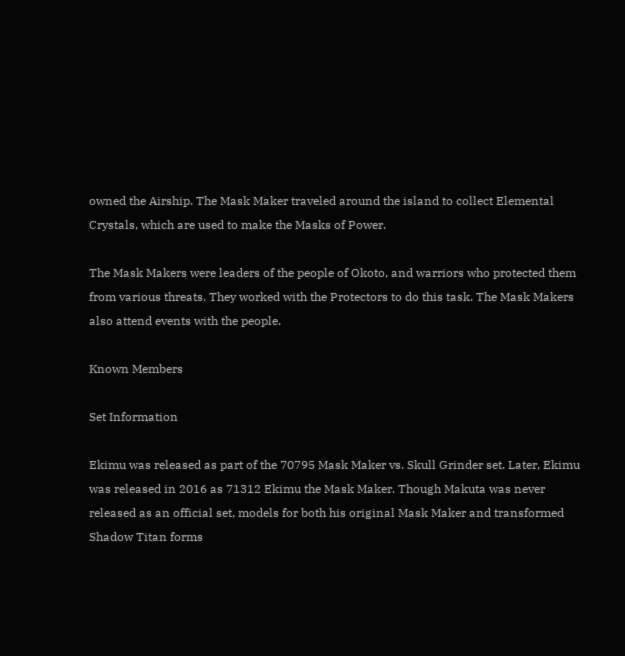owned the Airship. The Mask Maker traveled around the island to collect Elemental Crystals, which are used to make the Masks of Power.

The Mask Makers were leaders of the people of Okoto, and warriors who protected them from various threats. They worked with the Protectors to do this task. The Mask Makers also attend events with the people.

Known Members

Set Information

Ekimu was released as part of the 70795 Mask Maker vs. Skull Grinder set. Later, Ekimu was released in 2016 as 71312 Ekimu the Mask Maker. Though Makuta was never released as an official set, models for both his original Mask Maker and transformed Shadow Titan forms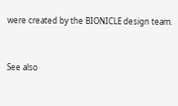were created by the BIONICLE design team.


See also